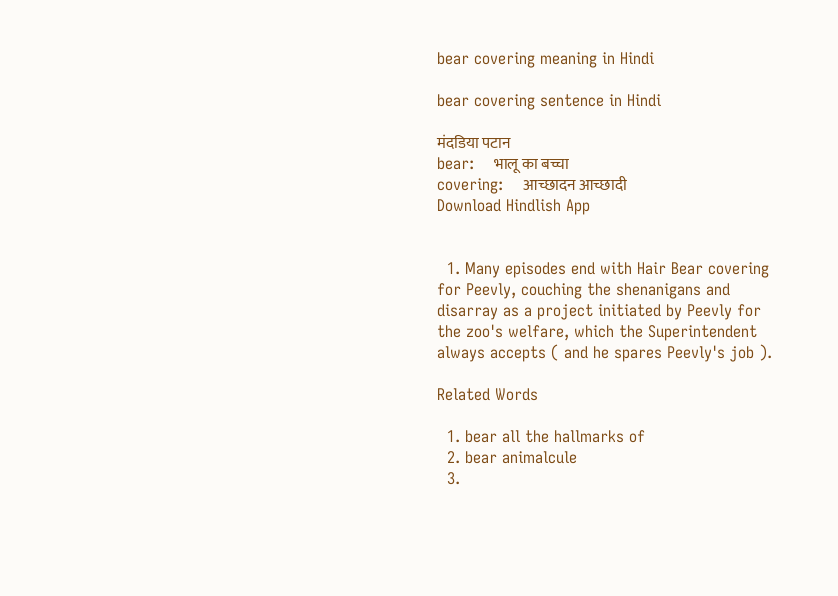bear covering meaning in Hindi

bear covering sentence in Hindi

मंदडिया पटान
bear:    भालू का बच्चा
covering:    आच्छादन आच्छादी
Download Hindlish App


  1. Many episodes end with Hair Bear covering for Peevly, couching the shenanigans and disarray as a project initiated by Peevly for the zoo's welfare, which the Superintendent always accepts ( and he spares Peevly's job ).

Related Words

  1. bear all the hallmarks of
  2. bear animalcule
  3.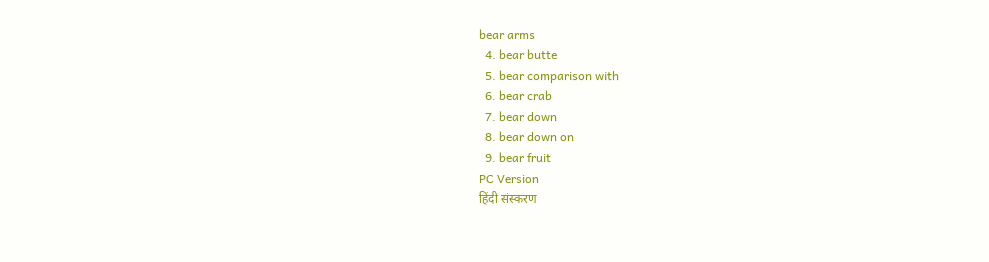bear arms
  4. bear butte
  5. bear comparison with
  6. bear crab
  7. bear down
  8. bear down on
  9. bear fruit
PC Version
हिंदी संस्करण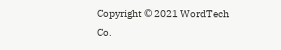Copyright © 2021 WordTech Co.